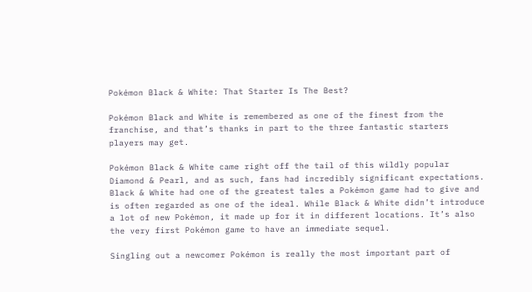Pokémon Black & White: That Starter Is The Best?

Pokémon Black and White is remembered as one of the finest from the franchise, and that’s thanks in part to the three fantastic starters players may get.

Pokémon Black & White came right off the tail of this wildly popular Diamond & Pearl, and as such, fans had incredibly significant expectations. Black & White had one of the greatest tales a Pokémon game had to give and is often regarded as one of the ideal. While Black & White didn’t introduce a lot of new Pokémon, it made up for it in different locations. It’s also the very first Pokémon game to have an immediate sequel.

Singling out a newcomer Pokémon is really the most important part of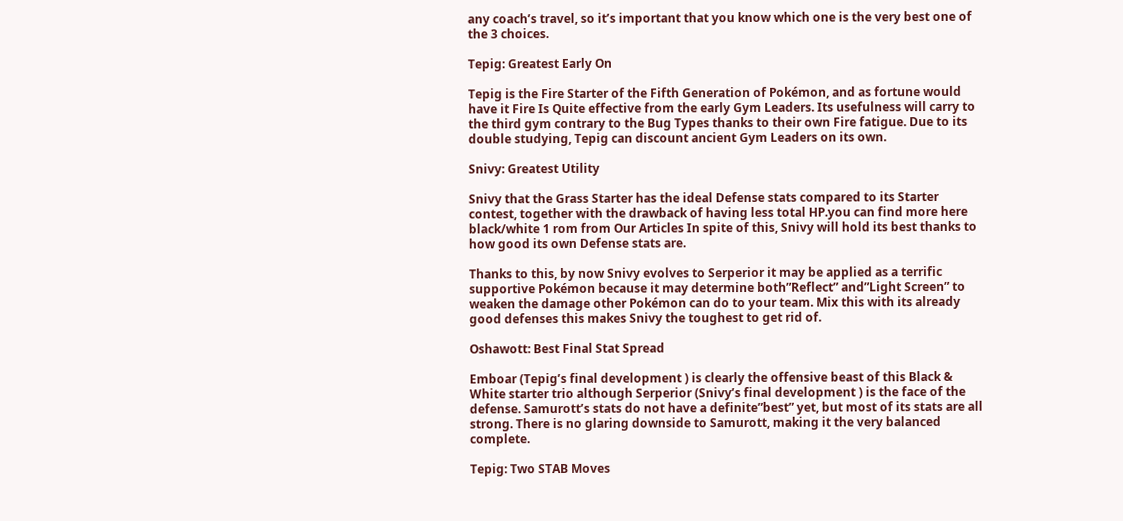any coach’s travel, so it’s important that you know which one is the very best one of the 3 choices.

Tepig: Greatest Early On

Tepig is the Fire Starter of the Fifth Generation of Pokémon, and as fortune would have it Fire Is Quite effective from the early Gym Leaders. Its usefulness will carry to the third gym contrary to the Bug Types thanks to their own Fire fatigue. Due to its double studying, Tepig can discount ancient Gym Leaders on its own.

Snivy: Greatest Utility

Snivy that the Grass Starter has the ideal Defense stats compared to its Starter contest, together with the drawback of having less total HP.you can find more here black/white 1 rom from Our Articles In spite of this, Snivy will hold its best thanks to how good its own Defense stats are.

Thanks to this, by now Snivy evolves to Serperior it may be applied as a terrific supportive Pokémon because it may determine both”Reflect” and”Light Screen” to weaken the damage other Pokémon can do to your team. Mix this with its already good defenses this makes Snivy the toughest to get rid of.

Oshawott: Best Final Stat Spread

Emboar (Tepig’s final development ) is clearly the offensive beast of this Black & White starter trio although Serperior (Snivy’s final development ) is the face of the defense. Samurott’s stats do not have a definite”best” yet, but most of its stats are all strong. There is no glaring downside to Samurott, making it the very balanced complete.

Tepig: Two STAB Moves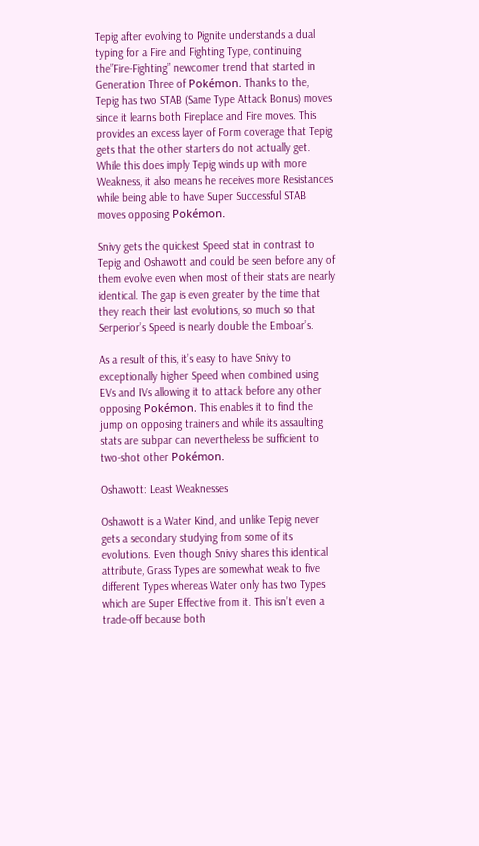Tepig after evolving to Pignite understands a dual typing for a Fire and Fighting Type, continuing the”Fire-Fighting” newcomer trend that started in Generation Three of Pokémon. Thanks to the, Tepig has two STAB (Same Type Attack Bonus) moves since it learns both Fireplace and Fire moves. This provides an excess layer of Form coverage that Tepig gets that the other starters do not actually get. While this does imply Tepig winds up with more Weakness, it also means he receives more Resistances while being able to have Super Successful STAB moves opposing Pokémon.

Snivy gets the quickest Speed stat in contrast to Tepig and Oshawott and could be seen before any of them evolve even when most of their stats are nearly identical. The gap is even greater by the time that they reach their last evolutions, so much so that Serperior’s Speed is nearly double the Emboar’s.

As a result of this, it’s easy to have Snivy to exceptionally higher Speed when combined using EVs and IVs allowing it to attack before any other opposing Pokémon. This enables it to find the jump on opposing trainers and while its assaulting stats are subpar can nevertheless be sufficient to two-shot other Pokémon.

Oshawott: Least Weaknesses

Oshawott is a Water Kind, and unlike Tepig never gets a secondary studying from some of its evolutions. Even though Snivy shares this identical attribute, Grass Types are somewhat weak to five different Types whereas Water only has two Types which are Super Effective from it. This isn’t even a trade-off because both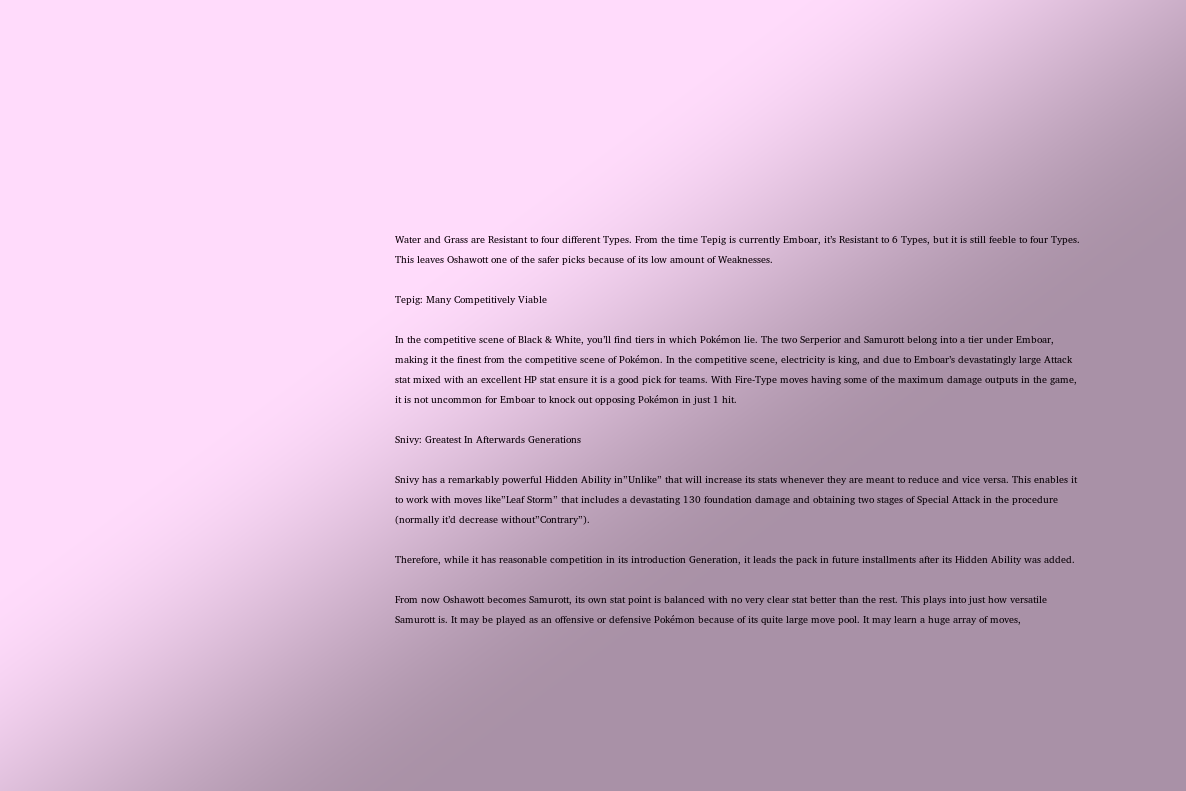Water and Grass are Resistant to four different Types. From the time Tepig is currently Emboar, it’s Resistant to 6 Types, but it is still feeble to four Types. This leaves Oshawott one of the safer picks because of its low amount of Weaknesses.

Tepig: Many Competitively Viable

In the competitive scene of Black & White, you’ll find tiers in which Pokémon lie. The two Serperior and Samurott belong into a tier under Emboar, making it the finest from the competitive scene of Pokémon. In the competitive scene, electricity is king, and due to Emboar’s devastatingly large Attack stat mixed with an excellent HP stat ensure it is a good pick for teams. With Fire-Type moves having some of the maximum damage outputs in the game, it is not uncommon for Emboar to knock out opposing Pokémon in just 1 hit.

Snivy: Greatest In Afterwards Generations

Snivy has a remarkably powerful Hidden Ability in”Unlike” that will increase its stats whenever they are meant to reduce and vice versa. This enables it to work with moves like”Leaf Storm” that includes a devastating 130 foundation damage and obtaining two stages of Special Attack in the procedure (normally it’d decrease without”Contrary”).

Therefore, while it has reasonable competition in its introduction Generation, it leads the pack in future installments after its Hidden Ability was added.

From now Oshawott becomes Samurott, its own stat point is balanced with no very clear stat better than the rest. This plays into just how versatile Samurott is. It may be played as an offensive or defensive Pokémon because of its quite large move pool. It may learn a huge array of moves,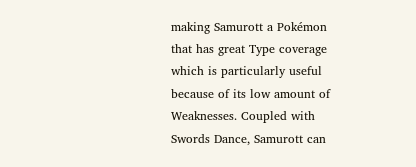making Samurott a Pokémon that has great Type coverage which is particularly useful because of its low amount of Weaknesses. Coupled with Swords Dance, Samurott can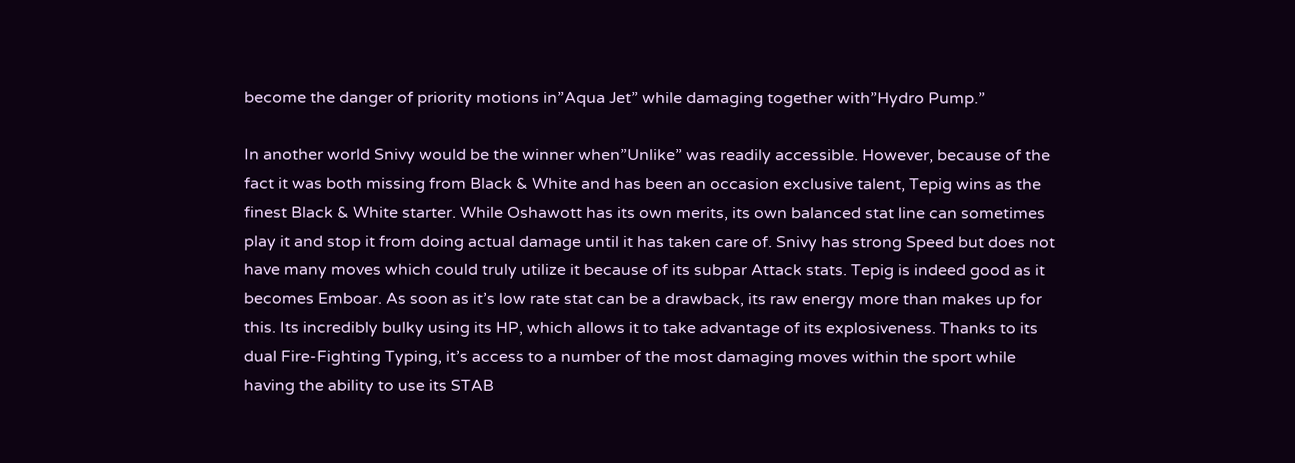become the danger of priority motions in”Aqua Jet” while damaging together with”Hydro Pump.”

In another world Snivy would be the winner when”Unlike” was readily accessible. However, because of the fact it was both missing from Black & White and has been an occasion exclusive talent, Tepig wins as the finest Black & White starter. While Oshawott has its own merits, its own balanced stat line can sometimes play it and stop it from doing actual damage until it has taken care of. Snivy has strong Speed but does not have many moves which could truly utilize it because of its subpar Attack stats. Tepig is indeed good as it becomes Emboar. As soon as it’s low rate stat can be a drawback, its raw energy more than makes up for this. Its incredibly bulky using its HP, which allows it to take advantage of its explosiveness. Thanks to its dual Fire-Fighting Typing, it’s access to a number of the most damaging moves within the sport while having the ability to use its STAB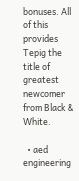bonuses. All of this provides Tepig the title of greatest newcomer from Black & White.

  • aed engineering